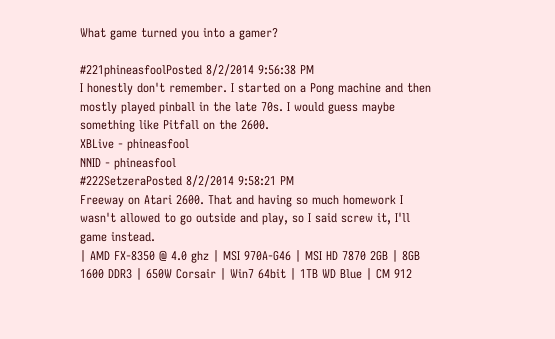What game turned you into a gamer?

#221phineasfoolPosted 8/2/2014 9:56:38 PM
I honestly don't remember. I started on a Pong machine and then mostly played pinball in the late 70s. I would guess maybe something like Pitfall on the 2600.
XBLive - phineasfool
NNID - phineasfool
#222SetzeraPosted 8/2/2014 9:58:21 PM
Freeway on Atari 2600. That and having so much homework I wasn't allowed to go outside and play, so I said screw it, I'll game instead.
| AMD FX-8350 @ 4.0 ghz | MSI 970A-G46 | MSI HD 7870 2GB | 8GB 1600 DDR3 | 650W Corsair | Win7 64bit | 1TB WD Blue | CM 912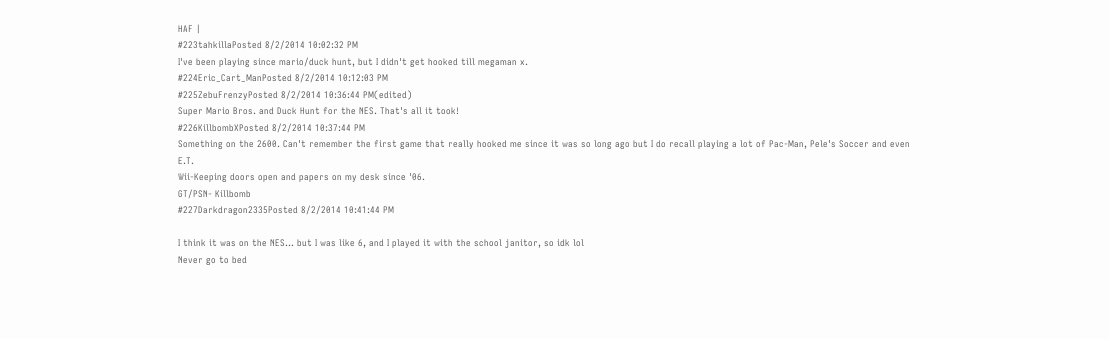HAF |
#223tahkillaPosted 8/2/2014 10:02:32 PM
I've been playing since mario/duck hunt, but I didn't get hooked till megaman x.
#224Eric_Cart_ManPosted 8/2/2014 10:12:03 PM
#225ZebuFrenzyPosted 8/2/2014 10:36:44 PM(edited)
Super Mario Bros. and Duck Hunt for the NES. That's all it took!
#226KillbombXPosted 8/2/2014 10:37:44 PM
Something on the 2600. Can't remember the first game that really hooked me since it was so long ago but I do recall playing a lot of Pac-Man, Pele's Soccer and even E.T.
Wii-Keeping doors open and papers on my desk since '06.
GT/PSN- Killbomb
#227Darkdragon2335Posted 8/2/2014 10:41:44 PM

I think it was on the NES... but I was like 6, and I played it with the school janitor, so idk lol
Never go to bed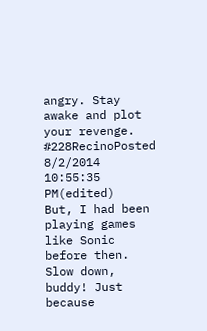angry. Stay awake and plot your revenge.
#228RecinoPosted 8/2/2014 10:55:35 PM(edited)
But, I had been playing games like Sonic before then.
Slow down, buddy! Just because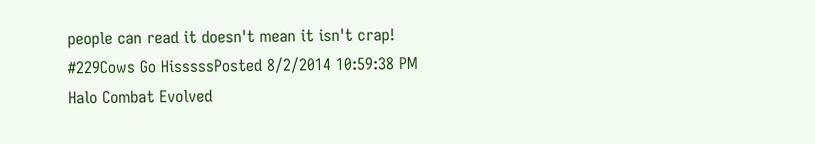people can read it doesn't mean it isn't crap!
#229Cows Go HisssssPosted 8/2/2014 10:59:38 PM
Halo Combat Evolved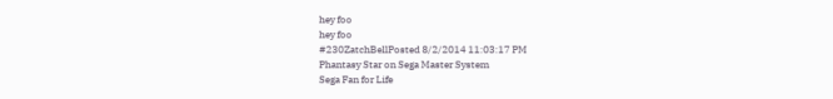hey foo
hey foo
#230ZatchBellPosted 8/2/2014 11:03:17 PM
Phantasy Star on Sega Master System
Sega Fan for Life